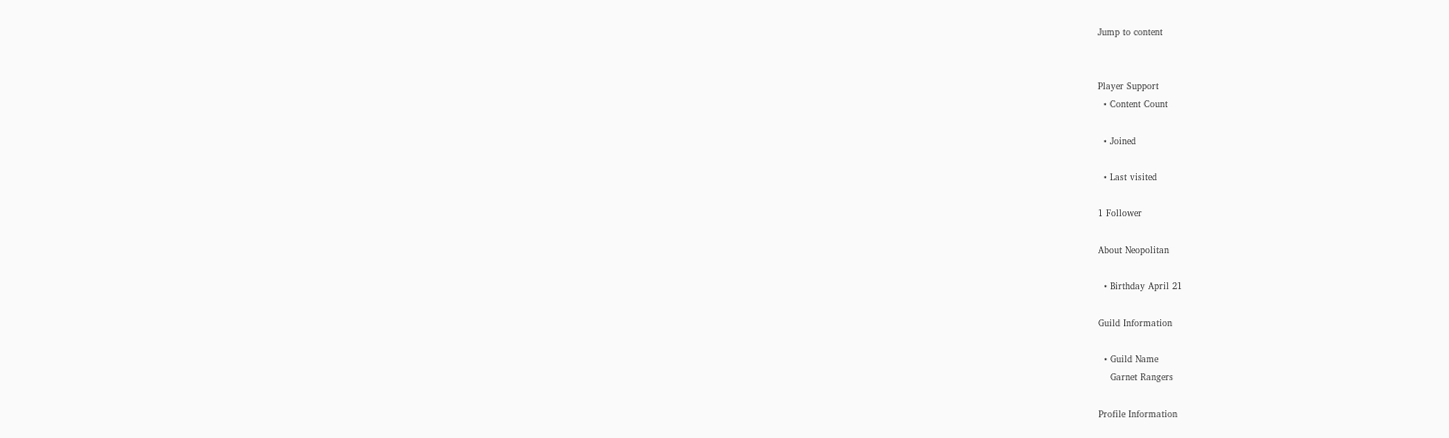Jump to content


Player Support
  • Content Count

  • Joined

  • Last visited

1 Follower

About Neopolitan

  • Birthday April 21

Guild Information

  • Guild Name
    Garnet Rangers

Profile Information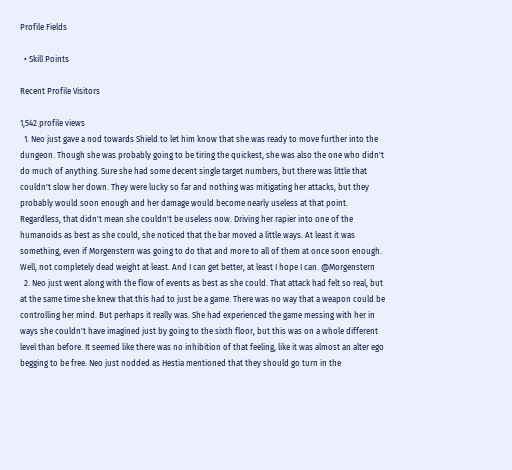Profile Fields

  • Skill Points

Recent Profile Visitors

1,542 profile views
  1. Neo just gave a nod towards Shield to let him know that she was ready to move further into the dungeon. Though she was probably going to be tiring the quickest, she was also the one who didn't do much of anything. Sure she had some decent single target numbers, but there was little that couldn't slow her down. They were lucky so far and nothing was mitigating her attacks, but they probably would soon enough and her damage would become nearly useless at that point. Regardless, that didn't mean she couldn't be useless now. Driving her rapier into one of the humanoids as best as she could, she noticed that the bar moved a little ways. At least it was something, even if Morgenstern was going to do that and more to all of them at once soon enough. Well, not completely dead weight at least. And I can get better, at least I hope I can. @Morgenstern
  2. Neo just went along with the flow of events as best as she could. That attack had felt so real, but at the same time she knew that this had to just be a game. There was no way that a weapon could be controlling her mind. But perhaps it really was. She had experienced the game messing with her in ways she couldn't have imagined just by going to the sixth floor, but this was on a whole different level than before. It seemed like there was no inhibition of that feeling, like it was almost an alter ego begging to be free. Neo just nodded as Hestia mentioned that they should go turn in the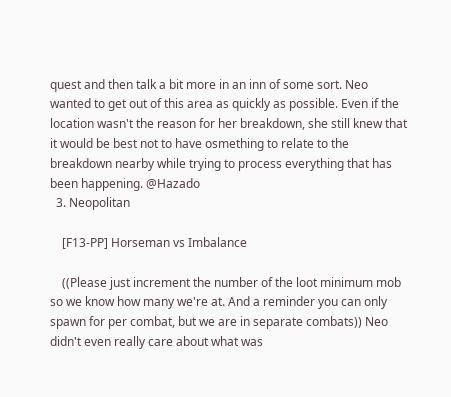quest and then talk a bit more in an inn of some sort. Neo wanted to get out of this area as quickly as possible. Even if the location wasn't the reason for her breakdown, she still knew that it would be best not to have osmething to relate to the breakdown nearby while trying to process everything that has been happening. @Hazado
  3. Neopolitan

    [F13-PP] Horseman vs Imbalance

    ((Please just increment the number of the loot minimum mob so we know how many we're at. And a reminder you can only spawn for per combat, but we are in separate combats)) Neo didn't even really care about what was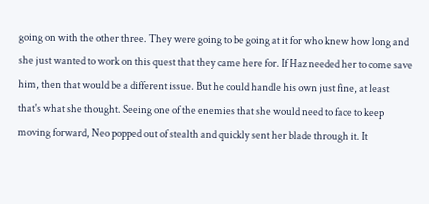going on with the other three. They were going to be going at it for who knew how long and she just wanted to work on this quest that they came here for. If Haz needed her to come save him, then that would be a different issue. But he could handle his own just fine, at least that's what she thought. Seeing one of the enemies that she would need to face to keep moving forward, Neo popped out of stealth and quickly sent her blade through it. It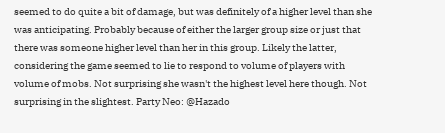seemed to do quite a bit of damage, but was definitely of a higher level than she was anticipating. Probably because of either the larger group size or just that there was someone higher level than her in this group. Likely the latter, considering the game seemed to lie to respond to volume of players with volume of mobs. Not surprising she wasn't the highest level here though. Not surprising in the slightest. Party Neo: @Hazado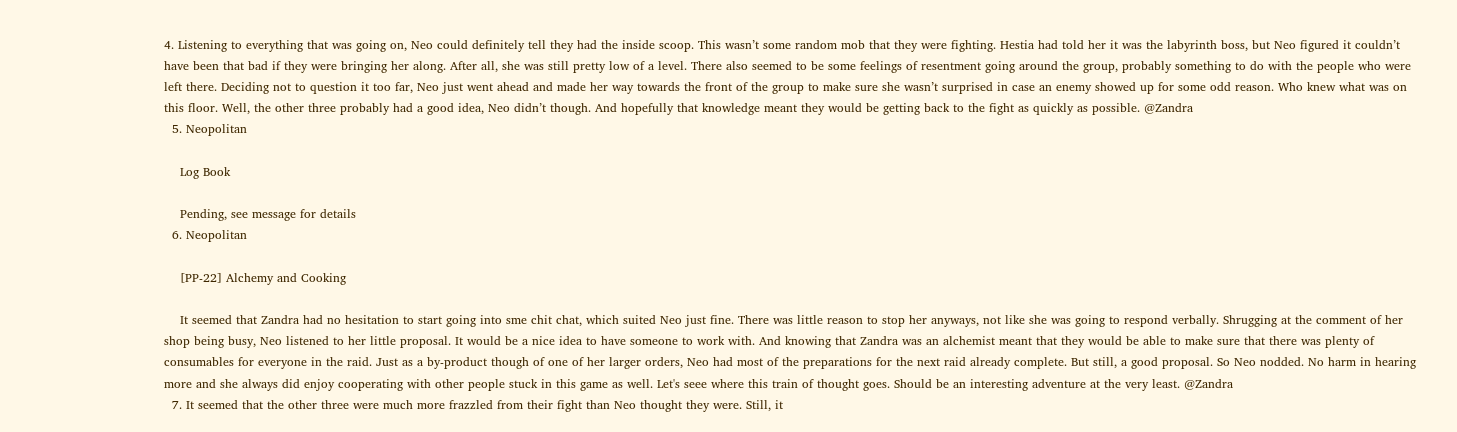4. Listening to everything that was going on, Neo could definitely tell they had the inside scoop. This wasn’t some random mob that they were fighting. Hestia had told her it was the labyrinth boss, but Neo figured it couldn’t have been that bad if they were bringing her along. After all, she was still pretty low of a level. There also seemed to be some feelings of resentment going around the group, probably something to do with the people who were left there. Deciding not to question it too far, Neo just went ahead and made her way towards the front of the group to make sure she wasn’t surprised in case an enemy showed up for some odd reason. Who knew what was on this floor. Well, the other three probably had a good idea, Neo didn’t though. And hopefully that knowledge meant they would be getting back to the fight as quickly as possible. @Zandra
  5. Neopolitan

    Log Book

    Pending, see message for details
  6. Neopolitan

    [PP-22] Alchemy and Cooking

    It seemed that Zandra had no hesitation to start going into sme chit chat, which suited Neo just fine. There was little reason to stop her anyways, not like she was going to respond verbally. Shrugging at the comment of her shop being busy, Neo listened to her little proposal. It would be a nice idea to have someone to work with. And knowing that Zandra was an alchemist meant that they would be able to make sure that there was plenty of consumables for everyone in the raid. Just as a by-product though of one of her larger orders, Neo had most of the preparations for the next raid already complete. But still, a good proposal. So Neo nodded. No harm in hearing more and she always did enjoy cooperating with other people stuck in this game as well. Let's seee where this train of thought goes. Should be an interesting adventure at the very least. @Zandra
  7. It seemed that the other three were much more frazzled from their fight than Neo thought they were. Still, it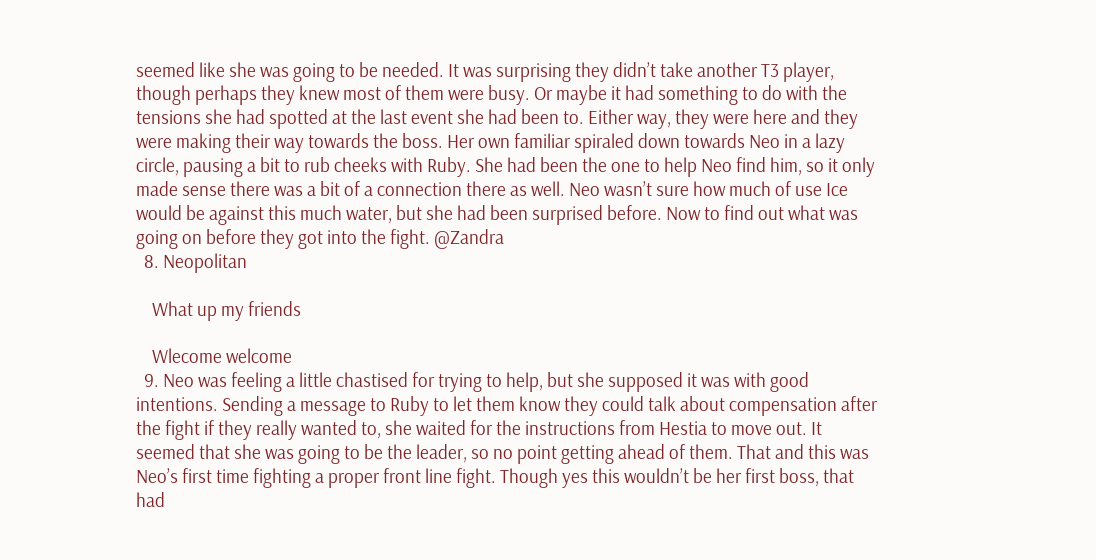seemed like she was going to be needed. It was surprising they didn’t take another T3 player, though perhaps they knew most of them were busy. Or maybe it had something to do with the tensions she had spotted at the last event she had been to. Either way, they were here and they were making their way towards the boss. Her own familiar spiraled down towards Neo in a lazy circle, pausing a bit to rub cheeks with Ruby. She had been the one to help Neo find him, so it only made sense there was a bit of a connection there as well. Neo wasn’t sure how much of use Ice would be against this much water, but she had been surprised before. Now to find out what was going on before they got into the fight. @Zandra
  8. Neopolitan

    What up my friends

    Wlecome welcome
  9. Neo was feeling a little chastised for trying to help, but she supposed it was with good intentions. Sending a message to Ruby to let them know they could talk about compensation after the fight if they really wanted to, she waited for the instructions from Hestia to move out. It seemed that she was going to be the leader, so no point getting ahead of them. That and this was Neo’s first time fighting a proper front line fight. Though yes this wouldn’t be her first boss, that had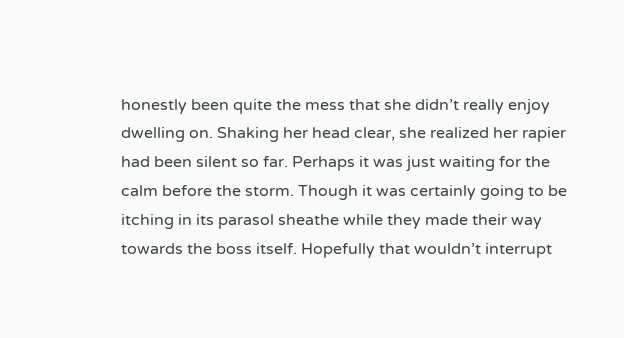honestly been quite the mess that she didn’t really enjoy dwelling on. Shaking her head clear, she realized her rapier had been silent so far. Perhaps it was just waiting for the calm before the storm. Though it was certainly going to be itching in its parasol sheathe while they made their way towards the boss itself. Hopefully that wouldn’t interrupt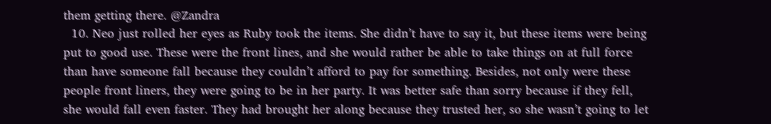them getting there. @Zandra
  10. Neo just rolled her eyes as Ruby took the items. She didn’t have to say it, but these items were being put to good use. These were the front lines, and she would rather be able to take things on at full force than have someone fall because they couldn’t afford to pay for something. Besides, not only were these people front liners, they were going to be in her party. It was better safe than sorry because if they fell, she would fall even faster. They had brought her along because they trusted her, so she wasn’t going to let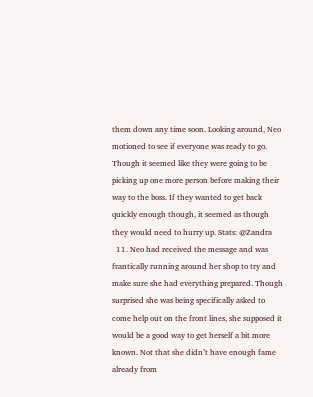them down any time soon. Looking around, Neo motioned to see if everyone was ready to go. Though it seemed like they were going to be picking up one more person before making their way to the boss. If they wanted to get back quickly enough though, it seemed as though they would need to hurry up. Stats: @Zandra
  11. Neo had received the message and was frantically running around her shop to try and make sure she had everything prepared. Though surprised she was being specifically asked to come help out on the front lines, she supposed it would be a good way to get herself a bit more known. Not that she didn’t have enough fame already from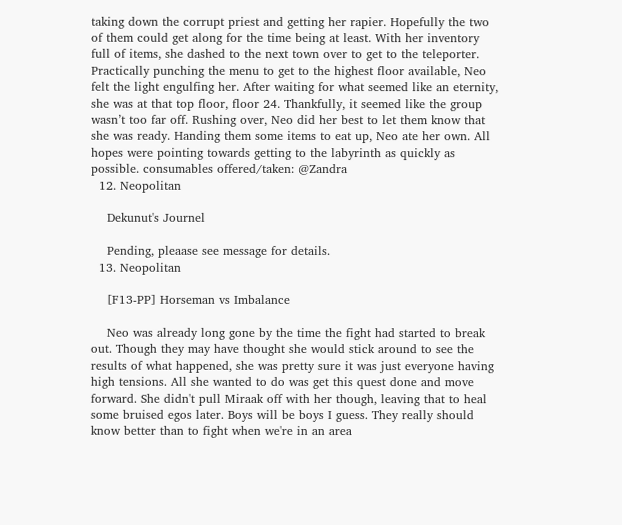taking down the corrupt priest and getting her rapier. Hopefully the two of them could get along for the time being at least. With her inventory full of items, she dashed to the next town over to get to the teleporter. Practically punching the menu to get to the highest floor available, Neo felt the light engulfing her. After waiting for what seemed like an eternity, she was at that top floor, floor 24. Thankfully, it seemed like the group wasn’t too far off. Rushing over, Neo did her best to let them know that she was ready. Handing them some items to eat up, Neo ate her own. All hopes were pointing towards getting to the labyrinth as quickly as possible. consumables offered/taken: @Zandra
  12. Neopolitan

    Dekunut's Journel

    Pending, pleaase see message for details.
  13. Neopolitan

    [F13-PP] Horseman vs Imbalance

    Neo was already long gone by the time the fight had started to break out. Though they may have thought she would stick around to see the results of what happened, she was pretty sure it was just everyone having high tensions. All she wanted to do was get this quest done and move forward. She didn't pull Miraak off with her though, leaving that to heal some bruised egos later. Boys will be boys I guess. They really should know better than to fight when we're in an area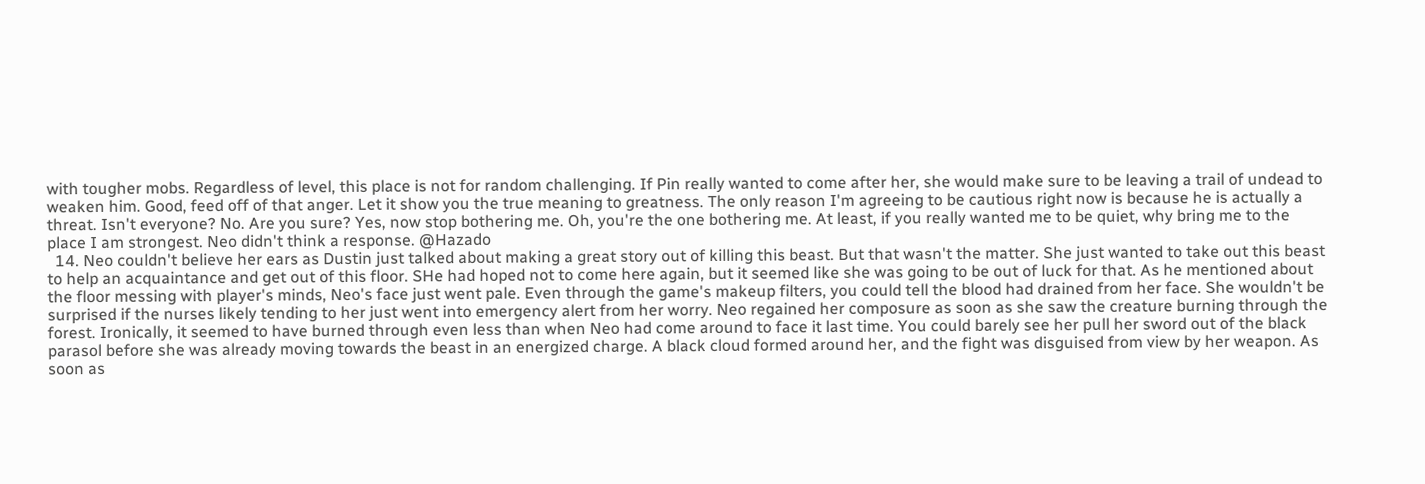with tougher mobs. Regardless of level, this place is not for random challenging. If Pin really wanted to come after her, she would make sure to be leaving a trail of undead to weaken him. Good, feed off of that anger. Let it show you the true meaning to greatness. The only reason I'm agreeing to be cautious right now is because he is actually a threat. Isn't everyone? No. Are you sure? Yes, now stop bothering me. Oh, you're the one bothering me. At least, if you really wanted me to be quiet, why bring me to the place I am strongest. Neo didn't think a response. @Hazado
  14. Neo couldn't believe her ears as Dustin just talked about making a great story out of killing this beast. But that wasn't the matter. She just wanted to take out this beast to help an acquaintance and get out of this floor. SHe had hoped not to come here again, but it seemed like she was going to be out of luck for that. As he mentioned about the floor messing with player's minds, Neo's face just went pale. Even through the game's makeup filters, you could tell the blood had drained from her face. She wouldn't be surprised if the nurses likely tending to her just went into emergency alert from her worry. Neo regained her composure as soon as she saw the creature burning through the forest. Ironically, it seemed to have burned through even less than when Neo had come around to face it last time. You could barely see her pull her sword out of the black parasol before she was already moving towards the beast in an energized charge. A black cloud formed around her, and the fight was disguised from view by her weapon. As soon as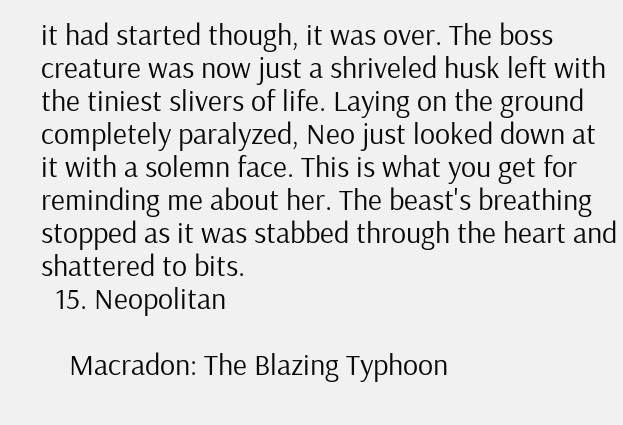it had started though, it was over. The boss creature was now just a shriveled husk left with the tiniest slivers of life. Laying on the ground completely paralyzed, Neo just looked down at it with a solemn face. This is what you get for reminding me about her. The beast's breathing stopped as it was stabbed through the heart and shattered to bits.
  15. Neopolitan

    Macradon: The Blazing Typhoon